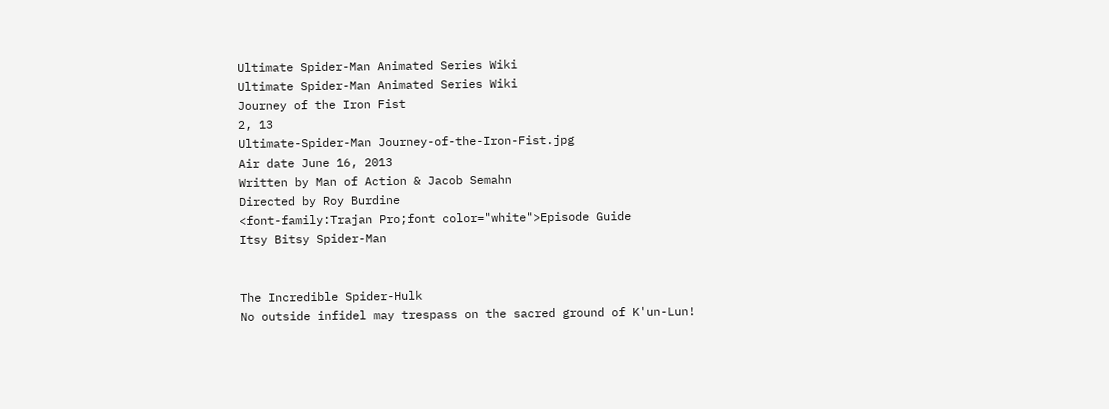Ultimate Spider-Man Animated Series Wiki
Ultimate Spider-Man Animated Series Wiki
Journey of the Iron Fist
2, 13
Ultimate-Spider-Man Journey-of-the-Iron-Fist.jpg
Air date June 16, 2013
Written by Man of Action & Jacob Semahn
Directed by Roy Burdine
<font-family:Trajan Pro;font color="white">Episode Guide
Itsy Bitsy Spider-Man


The Incredible Spider-Hulk
No outside infidel may trespass on the sacred ground of K'un-Lun!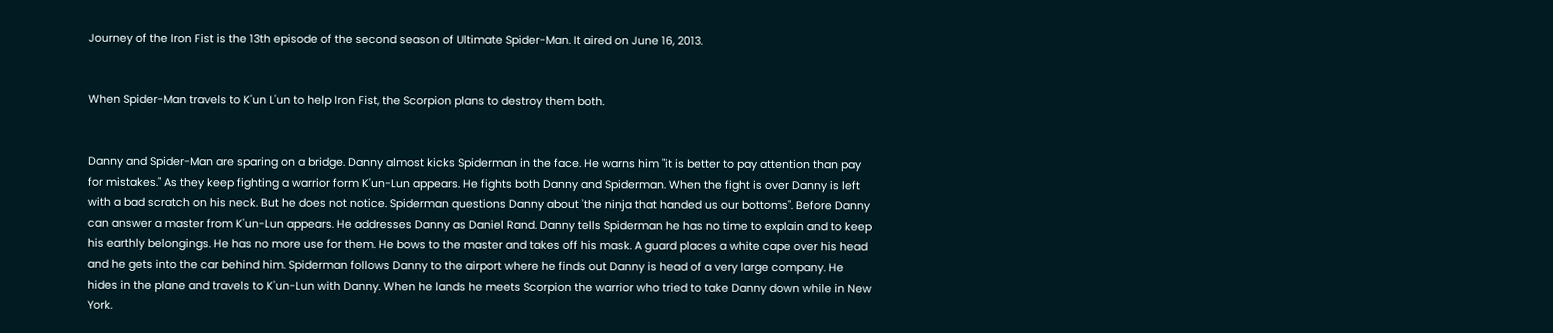Journey of the Iron Fist is the 13th episode of the second season of Ultimate Spider-Man. It aired on June 16, 2013.


When Spider-Man travels to K'un L'un to help Iron Fist, the Scorpion plans to destroy them both.


Danny and Spider-Man are sparing on a bridge. Danny almost kicks Spiderman in the face. He warns him "it is better to pay attention than pay for mistakes." As they keep fighting a warrior form K'un-Lun appears. He fights both Danny and Spiderman. When the fight is over Danny is left with a bad scratch on his neck. But he does not notice. Spiderman questions Danny about 'the ninja that handed us our bottoms". Before Danny can answer a master from K'un-Lun appears. He addresses Danny as Daniel Rand. Danny tells Spiderman he has no time to explain and to keep his earthly belongings. He has no more use for them. He bows to the master and takes off his mask. A guard places a white cape over his head and he gets into the car behind him. Spiderman follows Danny to the airport where he finds out Danny is head of a very large company. He hides in the plane and travels to K'un-Lun with Danny. When he lands he meets Scorpion the warrior who tried to take Danny down while in New York.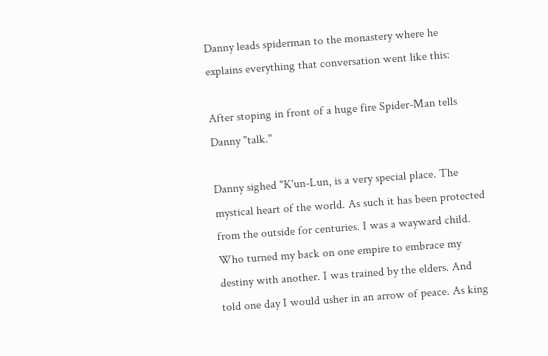Danny leads spiderman to the monastery where he explains everything that conversation went like this:

After stoping in front of a huge fire Spider-Man tells Danny "talk."

Danny sighed "K'un-Lun, is a very special place. The mystical heart of the world. As such it has been protected from the outside for centuries. I was a wayward child. Who turned my back on one empire to embrace my destiny with another. I was trained by the elders. And told one day I would usher in an arrow of peace. As king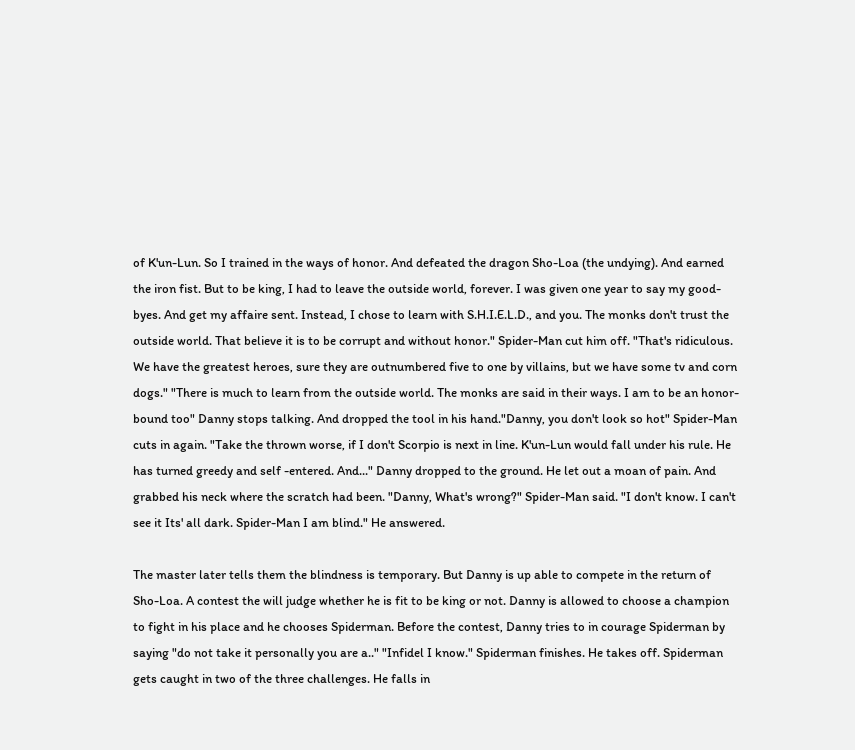of K'un-Lun. So I trained in the ways of honor. And defeated the dragon Sho-Loa (the undying). And earned the iron fist. But to be king, I had to leave the outside world, forever. I was given one year to say my good-byes. And get my affaire sent. Instead, I chose to learn with S.H.I.E.L.D., and you. The monks don't trust the outside world. That believe it is to be corrupt and without honor." Spider-Man cut him off. "That's ridiculous. We have the greatest heroes, sure they are outnumbered five to one by villains, but we have some tv and corn dogs." "There is much to learn from the outside world. The monks are said in their ways. I am to be an honor-bound too" Danny stops talking. And dropped the tool in his hand."Danny, you don't look so hot" Spider-Man cuts in again. "Take the thrown worse, if I don't Scorpio is next in line. K'un-Lun would fall under his rule. He has turned greedy and self -entered. And..." Danny dropped to the ground. He let out a moan of pain. And grabbed his neck where the scratch had been. "Danny, What's wrong?" Spider-Man said. "I don't know. I can't see it Its' all dark. Spider-Man I am blind." He answered.

The master later tells them the blindness is temporary. But Danny is up able to compete in the return of Sho-Loa. A contest the will judge whether he is fit to be king or not. Danny is allowed to choose a champion to fight in his place and he chooses Spiderman. Before the contest, Danny tries to in courage Spiderman by saying "do not take it personally you are a.." "Infidel I know." Spiderman finishes. He takes off. Spiderman gets caught in two of the three challenges. He falls in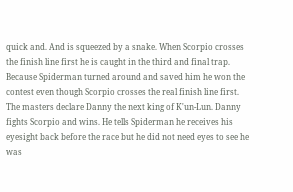quick and. And is squeezed by a snake. When Scorpio crosses the finish line first he is caught in the third and final trap. Because Spiderman turned around and saved him he won the contest even though Scorpio crosses the real finish line first. The masters declare Danny the next king of K'un-Lun. Danny fights Scorpio and wins. He tells Spiderman he receives his eyesight back before the race but he did not need eyes to see he was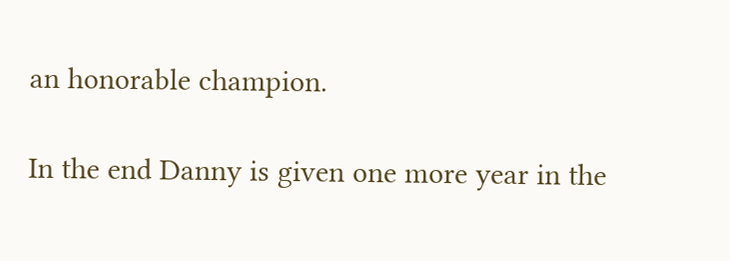an honorable champion.

In the end Danny is given one more year in the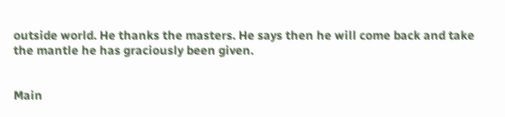outside world. He thanks the masters. He says then he will come back and take the mantle he has graciously been given.


Main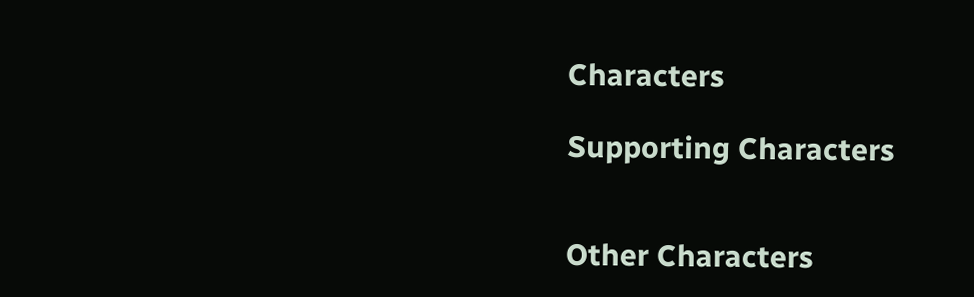Characters

Supporting Characters


Other Characters